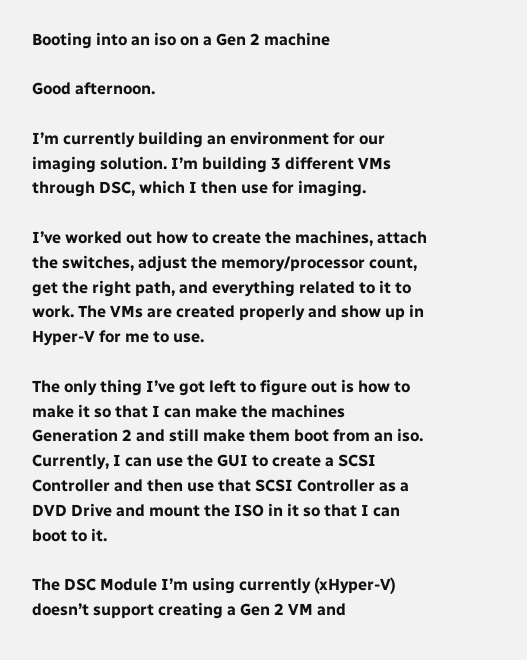Booting into an iso on a Gen 2 machine

Good afternoon.

I’m currently building an environment for our imaging solution. I’m building 3 different VMs through DSC, which I then use for imaging.

I’ve worked out how to create the machines, attach the switches, adjust the memory/processor count, get the right path, and everything related to it to work. The VMs are created properly and show up in Hyper-V for me to use.

The only thing I’ve got left to figure out is how to make it so that I can make the machines Generation 2 and still make them boot from an iso. Currently, I can use the GUI to create a SCSI Controller and then use that SCSI Controller as a DVD Drive and mount the ISO in it so that I can boot to it.

The DSC Module I’m using currently (xHyper-V) doesn’t support creating a Gen 2 VM and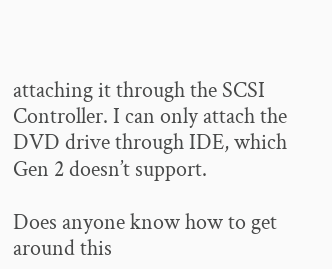attaching it through the SCSI Controller. I can only attach the DVD drive through IDE, which Gen 2 doesn’t support.

Does anyone know how to get around this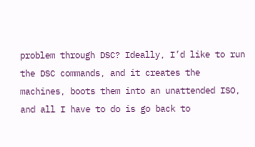problem through DSC? Ideally, I’d like to run the DSC commands, and it creates the machines, boots them into an unattended ISO, and all I have to do is go back to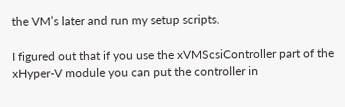the VM’s later and run my setup scripts.

I figured out that if you use the xVMScsiController part of the xHyper-V module you can put the controller in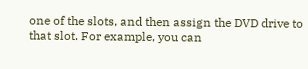one of the slots, and then assign the DVD drive to that slot. For example, you can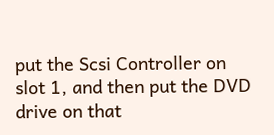put the Scsi Controller on slot 1, and then put the DVD drive on that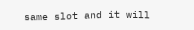same slot and it will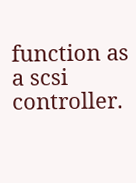function as a scsi controller.